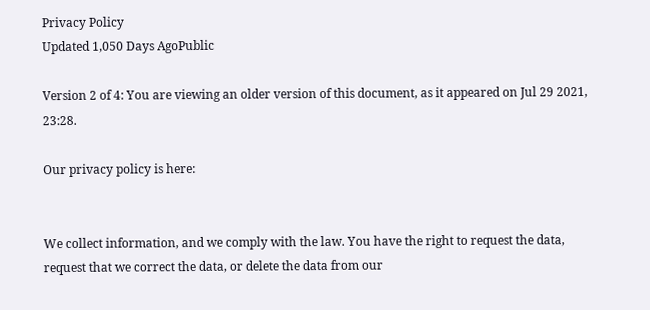Privacy Policy
Updated 1,050 Days AgoPublic

Version 2 of 4: You are viewing an older version of this document, as it appeared on Jul 29 2021, 23:28.

Our privacy policy is here:


We collect information, and we comply with the law. You have the right to request the data, request that we correct the data, or delete the data from our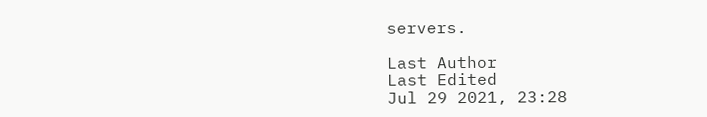servers.

Last Author
Last Edited
Jul 29 2021, 23:28